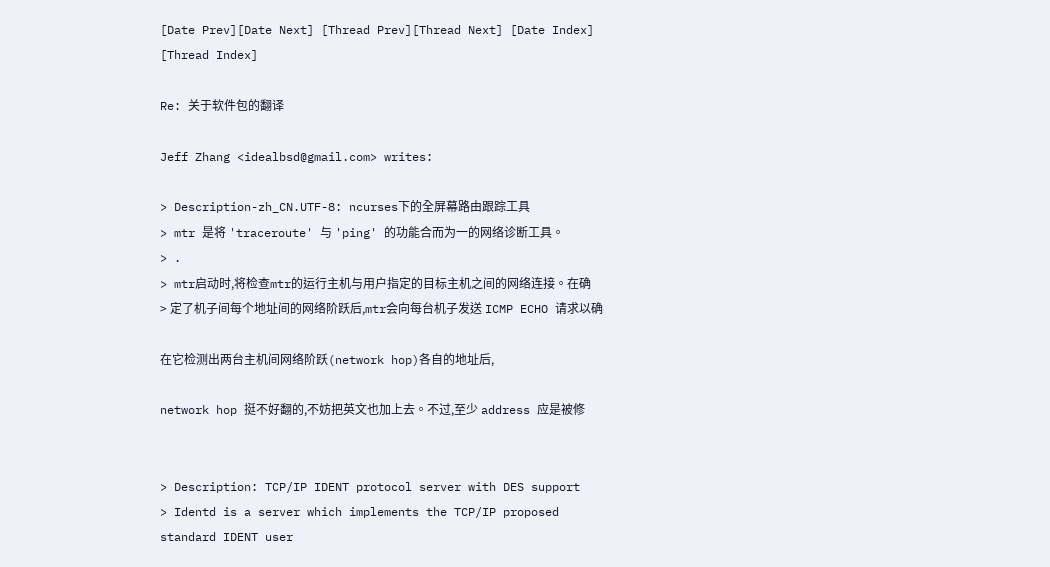[Date Prev][Date Next] [Thread Prev][Thread Next] [Date Index] [Thread Index]

Re: 关于软件包的翻译

Jeff Zhang <idealbsd@gmail.com> writes:

> Description-zh_CN.UTF-8: ncurses下的全屏幕路由跟踪工具
> mtr 是将 'traceroute' 与 'ping' 的功能合而为一的网络诊断工具。
> .
> mtr启动时,将检查mtr的运行主机与用户指定的目标主机之间的网络连接。在确
> 定了机子间每个地址间的网络阶跃后,mtr会向每台机子发送 ICMP ECHO 请求以确

在它检测出两台主机间网络阶跃(network hop)各自的地址后,

network hop 挺不好翻的,不妨把英文也加上去。不过,至少 address 应是被修


> Description: TCP/IP IDENT protocol server with DES support
> Identd is a server which implements the TCP/IP proposed standard IDENT user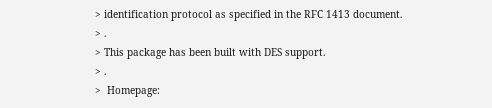> identification protocol as specified in the RFC 1413 document.
> .
> This package has been built with DES support.
> .
>  Homepage: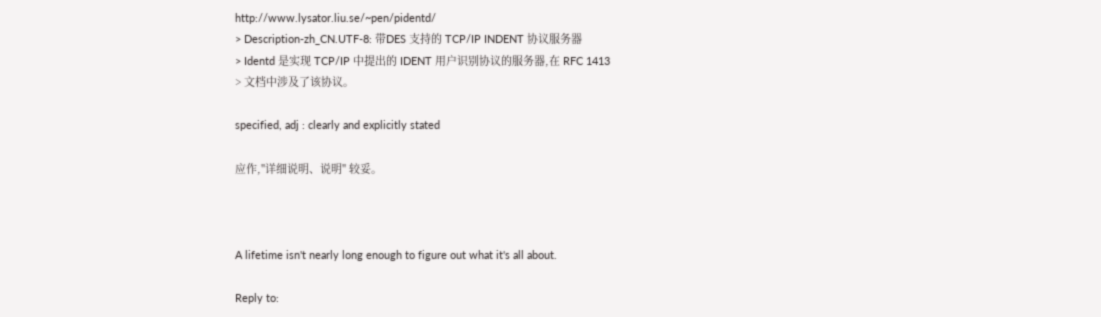http://www.lysator.liu.se/~pen/pidentd/
> Description-zh_CN.UTF-8: 带DES 支持的 TCP/IP INDENT 协议服务器
> Identd 是实现 TCP/IP 中提出的 IDENT 用户识别协议的服务器,在 RFC 1413
> 文档中涉及了该协议。

specified, adj : clearly and explicitly stated

应作,"详细说明、说明" 较妥。



A lifetime isn't nearly long enough to figure out what it's all about.

Reply to: